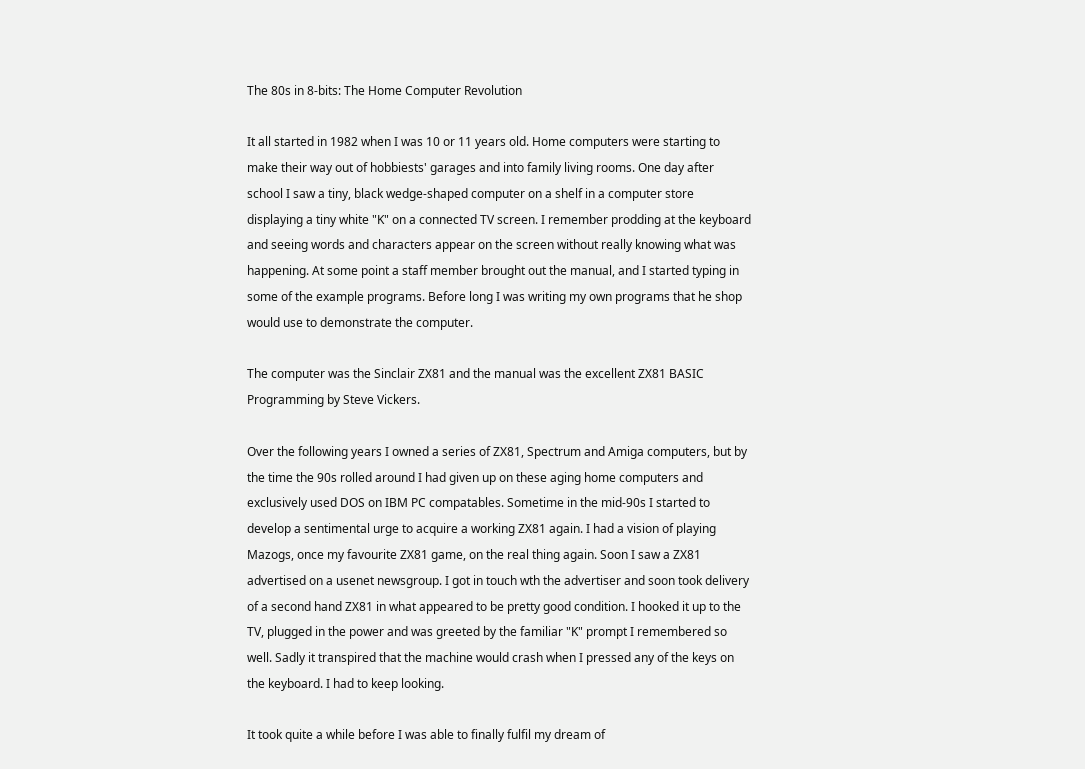The 80s in 8-bits: The Home Computer Revolution

It all started in 1982 when I was 10 or 11 years old. Home computers were starting to make their way out of hobbiests' garages and into family living rooms. One day after school I saw a tiny, black wedge-shaped computer on a shelf in a computer store displaying a tiny white "K" on a connected TV screen. I remember prodding at the keyboard and seeing words and characters appear on the screen without really knowing what was happening. At some point a staff member brought out the manual, and I started typing in some of the example programs. Before long I was writing my own programs that he shop would use to demonstrate the computer.

The computer was the Sinclair ZX81 and the manual was the excellent ZX81 BASIC Programming by Steve Vickers.

Over the following years I owned a series of ZX81, Spectrum and Amiga computers, but by the time the 90s rolled around I had given up on these aging home computers and exclusively used DOS on IBM PC compatables. Sometime in the mid-90s I started to develop a sentimental urge to acquire a working ZX81 again. I had a vision of playing Mazogs, once my favourite ZX81 game, on the real thing again. Soon I saw a ZX81 advertised on a usenet newsgroup. I got in touch wth the advertiser and soon took delivery of a second hand ZX81 in what appeared to be pretty good condition. I hooked it up to the TV, plugged in the power and was greeted by the familiar "K" prompt I remembered so well. Sadly it transpired that the machine would crash when I pressed any of the keys on the keyboard. I had to keep looking.

It took quite a while before I was able to finally fulfil my dream of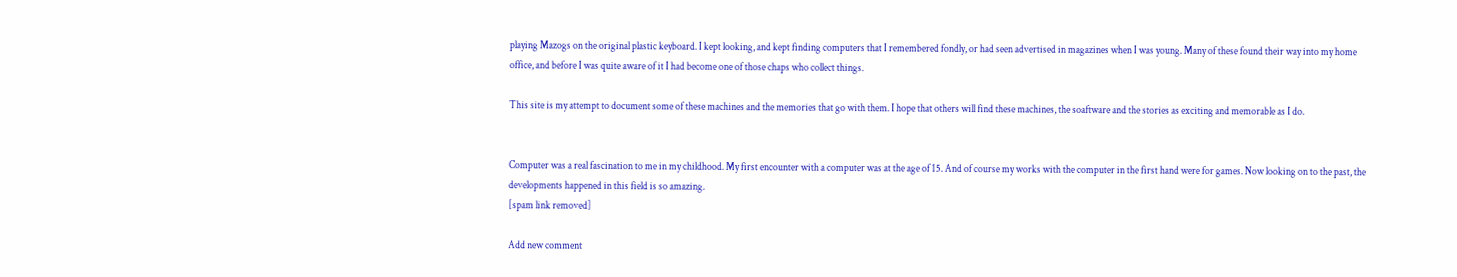playing Mazogs on the original plastic keyboard. I kept looking, and kept finding computers that I remembered fondly, or had seen advertised in magazines when I was young. Many of these found their way into my home office, and before I was quite aware of it I had become one of those chaps who collect things.

This site is my attempt to document some of these machines and the memories that go with them. I hope that others will find these machines, the soaftware and the stories as exciting and memorable as I do.


Computer was a real fascination to me in my childhood. My first encounter with a computer was at the age of 15. And of course my works with the computer in the first hand were for games. Now looking on to the past, the developments happened in this field is so amazing.
[spam link removed]

Add new comment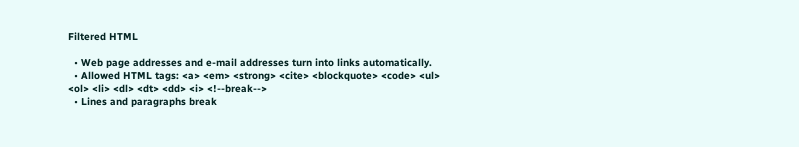Filtered HTML

  • Web page addresses and e-mail addresses turn into links automatically.
  • Allowed HTML tags: <a> <em> <strong> <cite> <blockquote> <code> <ul> <ol> <li> <dl> <dt> <dd> <i> <!--break-->
  • Lines and paragraphs break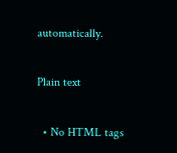automatically.

Plain text

  • No HTML tags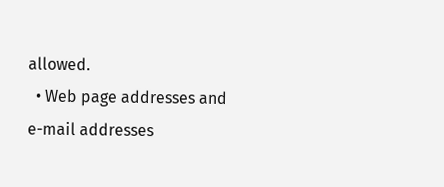allowed.
  • Web page addresses and e-mail addresses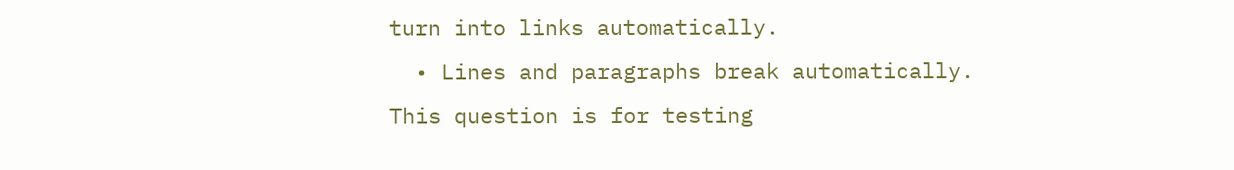turn into links automatically.
  • Lines and paragraphs break automatically.
This question is for testing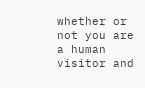whether or not you are a human visitor and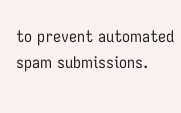to prevent automated spam submissions.